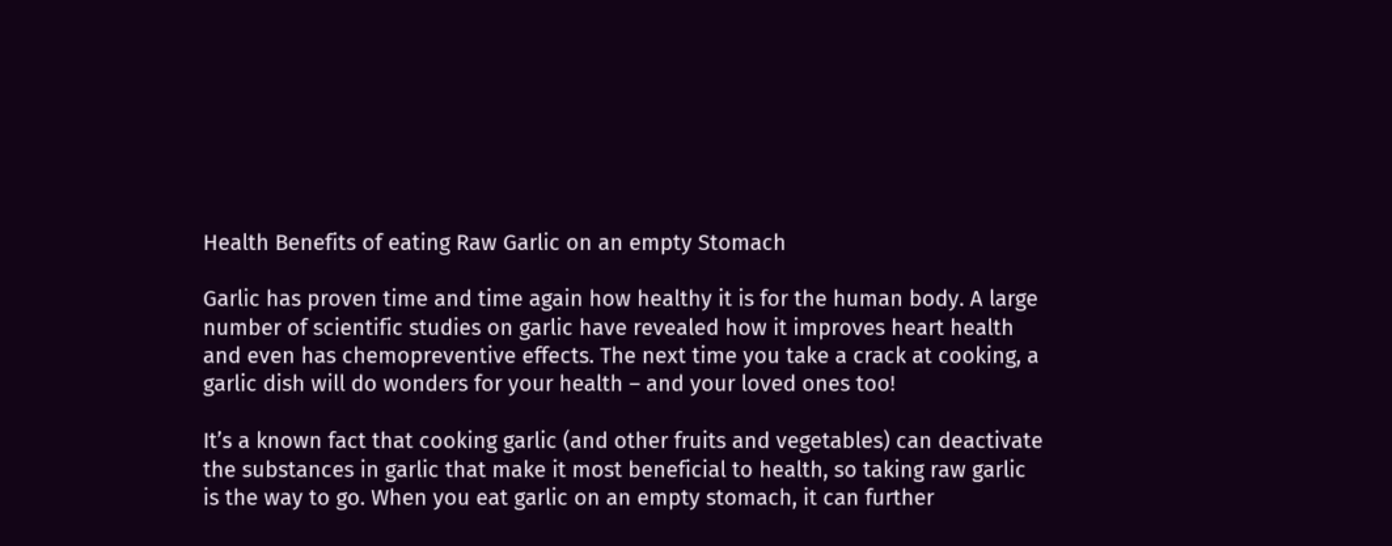Health Benefits of eating Raw Garlic on an empty Stomach

Garlic has proven time and time again how healthy it is for the human body. A large number of scientific studies on garlic have revealed how it improves heart health and even has chemopreventive effects. The next time you take a crack at cooking, a garlic dish will do wonders for your health – and your loved ones too!

It’s a known fact that cooking garlic (and other fruits and vegetables) can deactivate the substances in garlic that make it most beneficial to health, so taking raw garlic is the way to go. When you eat garlic on an empty stomach, it can further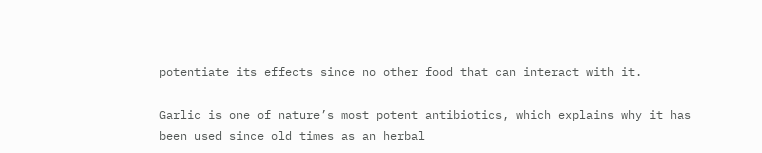potentiate its effects since no other food that can interact with it.

Garlic is one of nature’s most potent antibiotics, which explains why it has been used since old times as an herbal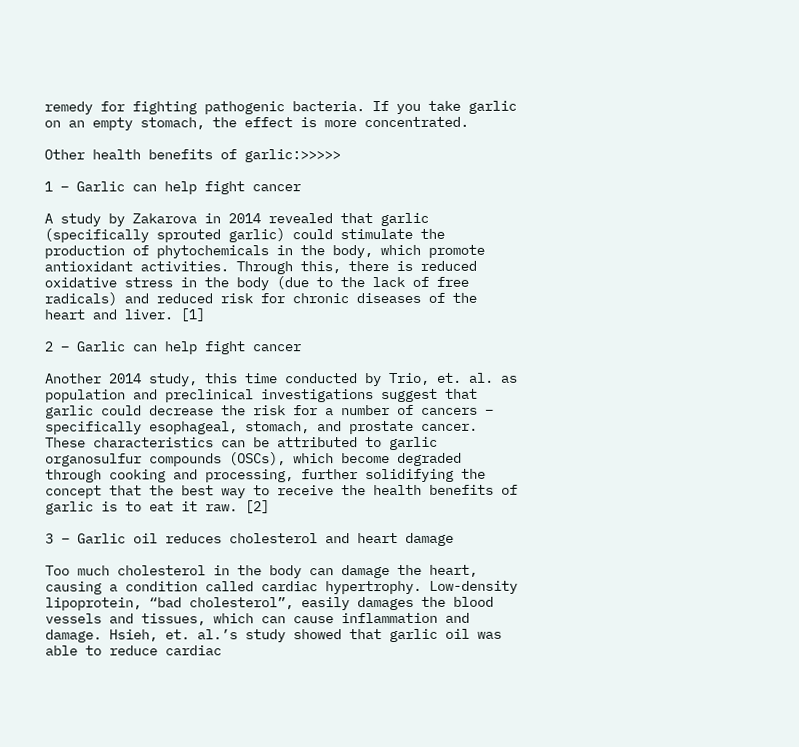remedy for fighting pathogenic bacteria. If you take garlic on an empty stomach, the effect is more concentrated.

Other health benefits of garlic:>>>>>

1 – Garlic can help fight cancer

A study by Zakarova in 2014 revealed that garlic (specifically sprouted garlic) could stimulate the production of phytochemicals in the body, which promote antioxidant activities. Through this, there is reduced oxidative stress in the body (due to the lack of free radicals) and reduced risk for chronic diseases of the heart and liver. [1]

2 – Garlic can help fight cancer

Another 2014 study, this time conducted by Trio, et. al. as population and preclinical investigations suggest that garlic could decrease the risk for a number of cancers – specifically esophageal, stomach, and prostate cancer. These characteristics can be attributed to garlic organosulfur compounds (OSCs), which become degraded through cooking and processing, further solidifying the concept that the best way to receive the health benefits of garlic is to eat it raw. [2]

3 – Garlic oil reduces cholesterol and heart damage

Too much cholesterol in the body can damage the heart, causing a condition called cardiac hypertrophy. Low-density lipoprotein, “bad cholesterol”, easily damages the blood vessels and tissues, which can cause inflammation and damage. Hsieh, et. al.’s study showed that garlic oil was able to reduce cardiac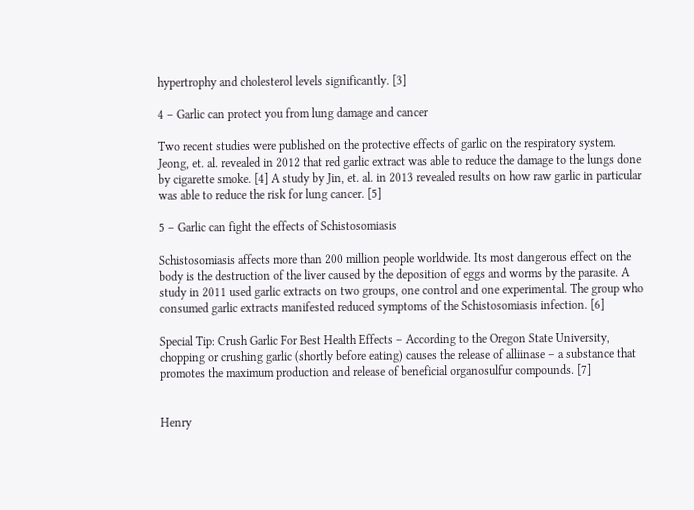hypertrophy and cholesterol levels significantly. [3]

4 – Garlic can protect you from lung damage and cancer

Two recent studies were published on the protective effects of garlic on the respiratory system. Jeong, et. al. revealed in 2012 that red garlic extract was able to reduce the damage to the lungs done by cigarette smoke. [4] A study by Jin, et. al. in 2013 revealed results on how raw garlic in particular was able to reduce the risk for lung cancer. [5]

5 – Garlic can fight the effects of Schistosomiasis

Schistosomiasis affects more than 200 million people worldwide. Its most dangerous effect on the body is the destruction of the liver caused by the deposition of eggs and worms by the parasite. A study in 2011 used garlic extracts on two groups, one control and one experimental. The group who consumed garlic extracts manifested reduced symptoms of the Schistosomiasis infection. [6]

Special Tip: Crush Garlic For Best Health Effects – According to the Oregon State University, chopping or crushing garlic (shortly before eating) causes the release of alliinase – a substance that promotes the maximum production and release of beneficial organosulfur compounds. [7]


Henry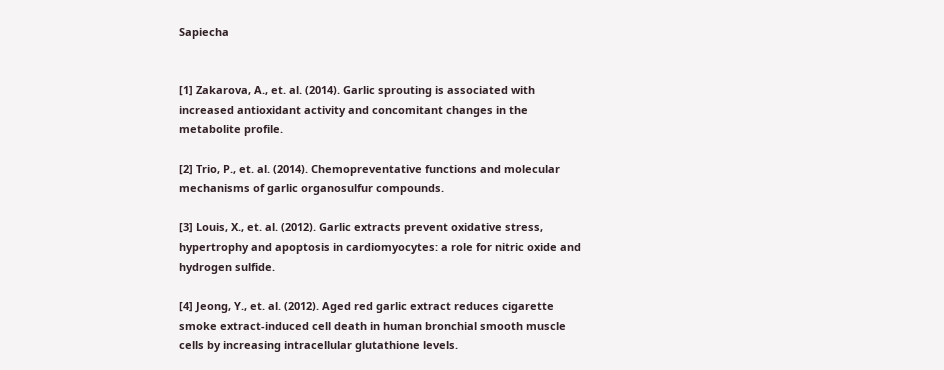Sapiecha


[1] Zakarova, A., et. al. (2014). Garlic sprouting is associated with increased antioxidant activity and concomitant changes in the metabolite profile.

[2] Trio, P., et. al. (2014). Chemopreventative functions and molecular mechanisms of garlic organosulfur compounds.

[3] Louis, X., et. al. (2012). Garlic extracts prevent oxidative stress, hypertrophy and apoptosis in cardiomyocytes: a role for nitric oxide and hydrogen sulfide.

[4] Jeong, Y., et. al. (2012). Aged red garlic extract reduces cigarette smoke extract-induced cell death in human bronchial smooth muscle cells by increasing intracellular glutathione levels.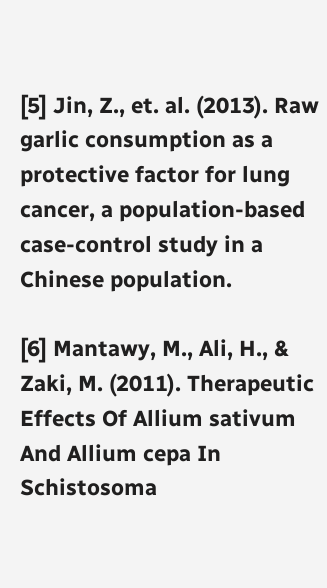[5] Jin, Z., et. al. (2013). Raw garlic consumption as a protective factor for lung cancer, a population-based case-control study in a Chinese population.

[6] Mantawy, M., Ali, H., & Zaki, M. (2011). Therapeutic Effects Of Allium sativum And Allium cepa In Schistosoma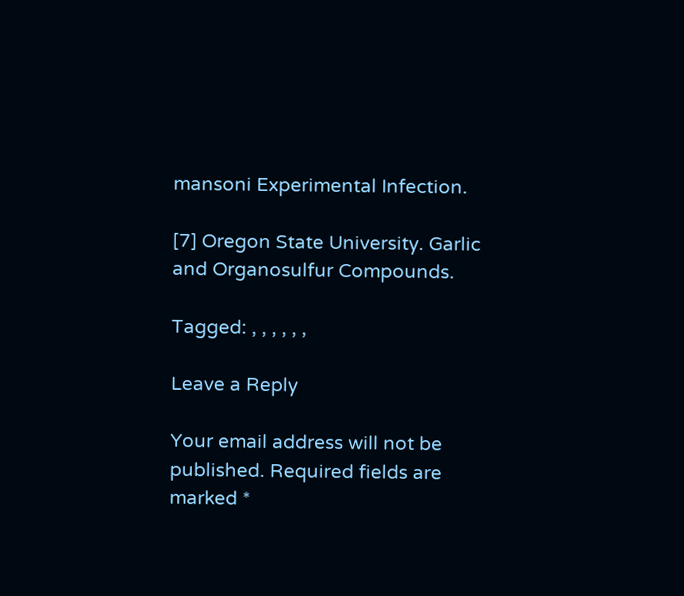mansoni Experimental Infection.

[7] Oregon State University. Garlic and Organosulfur Compounds.

Tagged: , , , , , ,

Leave a Reply

Your email address will not be published. Required fields are marked *